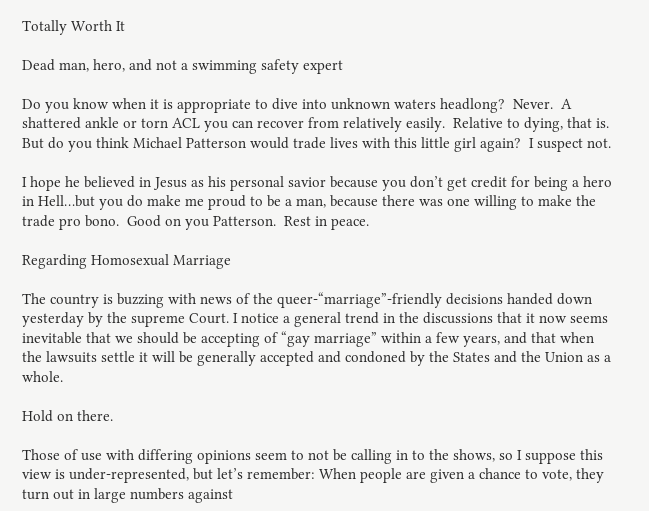Totally Worth It

Dead man, hero, and not a swimming safety expert

Do you know when it is appropriate to dive into unknown waters headlong?  Never.  A shattered ankle or torn ACL you can recover from relatively easily.  Relative to dying, that is.  But do you think Michael Patterson would trade lives with this little girl again?  I suspect not.

I hope he believed in Jesus as his personal savior because you don’t get credit for being a hero in Hell…but you do make me proud to be a man, because there was one willing to make the trade pro bono.  Good on you Patterson.  Rest in peace.

Regarding Homosexual Marriage

The country is buzzing with news of the queer-“marriage”-friendly decisions handed down yesterday by the supreme Court. I notice a general trend in the discussions that it now seems inevitable that we should be accepting of “gay marriage” within a few years, and that when the lawsuits settle it will be generally accepted and condoned by the States and the Union as a whole.

Hold on there.

Those of use with differing opinions seem to not be calling in to the shows, so I suppose this view is under-represented, but let’s remember: When people are given a chance to vote, they turn out in large numbers against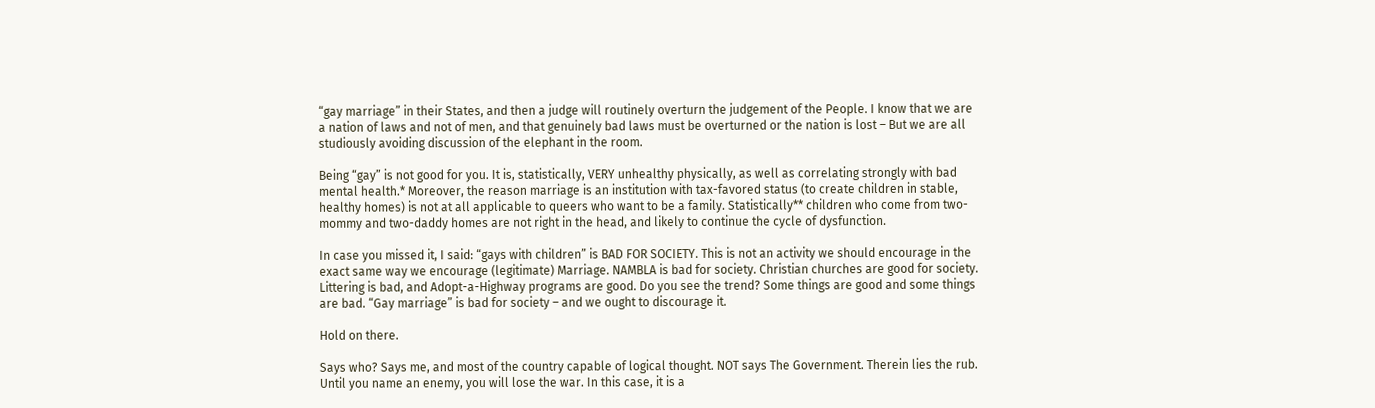“gay marriage” in their States, and then a judge will routinely overturn the judgement of the People. I know that we are a nation of laws and not of men, and that genuinely bad laws must be overturned or the nation is lost – But we are all studiously avoiding discussion of the elephant in the room.

Being “gay” is not good for you. It is, statistically, VERY unhealthy physically, as well as correlating strongly with bad mental health.* Moreover, the reason marriage is an institution with tax-favored status (to create children in stable, healthy homes) is not at all applicable to queers who want to be a family. Statistically** children who come from two-mommy and two-daddy homes are not right in the head, and likely to continue the cycle of dysfunction.

In case you missed it, I said: “gays with children” is BAD FOR SOCIETY. This is not an activity we should encourage in the exact same way we encourage (legitimate) Marriage. NAMBLA is bad for society. Christian churches are good for society. Littering is bad, and Adopt-a-Highway programs are good. Do you see the trend? Some things are good and some things are bad. “Gay marriage” is bad for society – and we ought to discourage it.

Hold on there.

Says who? Says me, and most of the country capable of logical thought. NOT says The Government. Therein lies the rub. Until you name an enemy, you will lose the war. In this case, it is a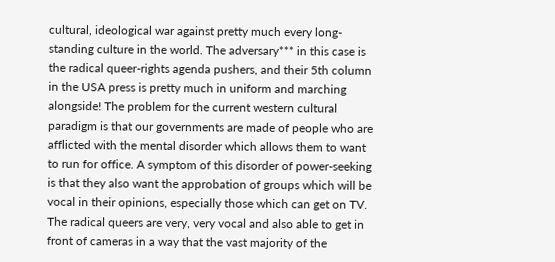cultural, ideological war against pretty much every long-standing culture in the world. The adversary*** in this case is the radical queer-rights agenda pushers, and their 5th column in the USA press is pretty much in uniform and marching alongside! The problem for the current western cultural paradigm is that our governments are made of people who are afflicted with the mental disorder which allows them to want to run for office. A symptom of this disorder of power-seeking is that they also want the approbation of groups which will be vocal in their opinions, especially those which can get on TV. The radical queers are very, very vocal and also able to get in front of cameras in a way that the vast majority of the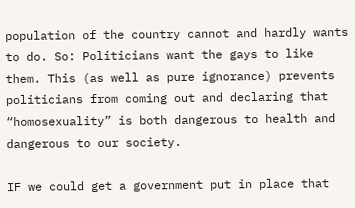population of the country cannot and hardly wants to do. So: Politicians want the gays to like them. This (as well as pure ignorance) prevents politicians from coming out and declaring that “homosexuality” is both dangerous to health and dangerous to our society.

IF we could get a government put in place that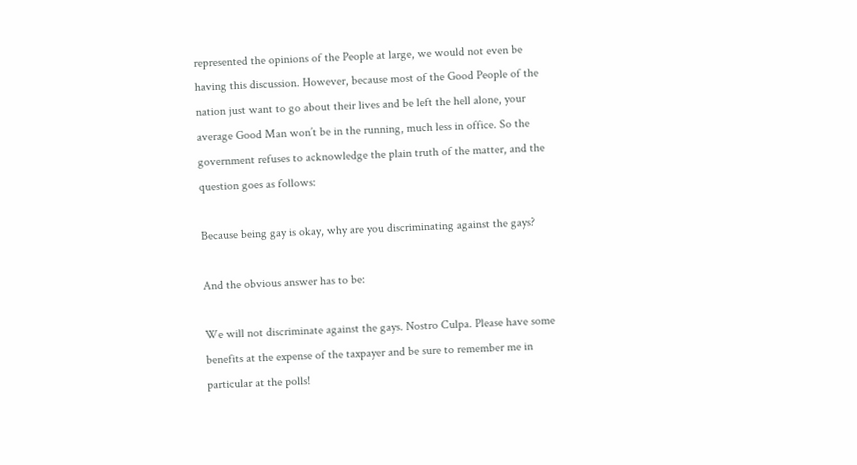represented the opinions of the People at large, we would not even be having this discussion. However, because most of the Good People of the nation just want to go about their lives and be left the hell alone, your average Good Man won’t be in the running, much less in office. So the government refuses to acknowledge the plain truth of the matter, and the question goes as follows:

Because being gay is okay, why are you discriminating against the gays?

And the obvious answer has to be:

We will not discriminate against the gays. Nostro Culpa. Please have some benefits at the expense of the taxpayer and be sure to remember me in particular at the polls!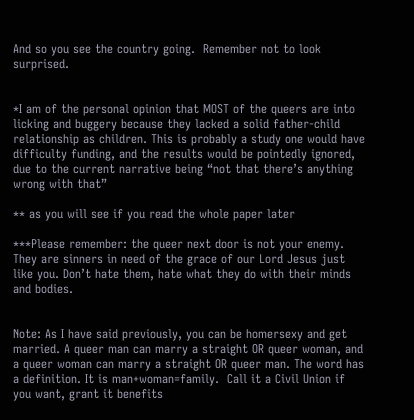And so you see the country going.  Remember not to look surprised.


*I am of the personal opinion that MOST of the queers are into licking and buggery because they lacked a solid father-child relationship as children. This is probably a study one would have difficulty funding, and the results would be pointedly ignored, due to the current narrative being “not that there’s anything wrong with that”

** as you will see if you read the whole paper later

***Please remember: the queer next door is not your enemy. They are sinners in need of the grace of our Lord Jesus just like you. Don’t hate them, hate what they do with their minds and bodies.


Note: As I have said previously, you can be homersexy and get married. A queer man can marry a straight OR queer woman, and a queer woman can marry a straight OR queer man. The word has a definition. It is man+woman=family.  Call it a Civil Union if you want, grant it benefits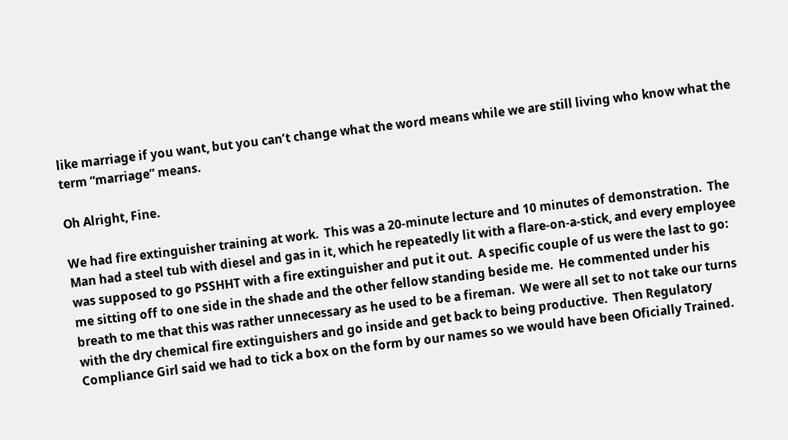like marriage if you want, but you can’t change what the word means while we are still living who know what the term “marriage” means.

Oh Alright, Fine.

We had fire extinguisher training at work.  This was a 20-minute lecture and 10 minutes of demonstration.  The Man had a steel tub with diesel and gas in it, which he repeatedly lit with a flare-on-a-stick, and every employee was supposed to go PSSHHT with a fire extinguisher and put it out.  A specific couple of us were the last to go: me sitting off to one side in the shade and the other fellow standing beside me.  He commented under his breath to me that this was rather unnecessary as he used to be a fireman.  We were all set to not take our turns with the dry chemical fire extinguishers and go inside and get back to being productive.  Then Regulatory Compliance Girl said we had to tick a box on the form by our names so we would have been Oficially Trained.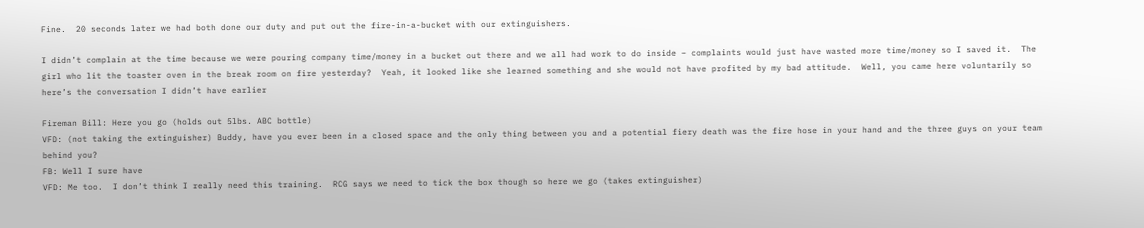Fine.  20 seconds later we had both done our duty and put out the fire-in-a-bucket with our extinguishers.

I didn’t complain at the time because we were pouring company time/money in a bucket out there and we all had work to do inside – complaints would just have wasted more time/money so I saved it.  The girl who lit the toaster oven in the break room on fire yesterday?  Yeah, it looked like she learned something and she would not have profited by my bad attitude.  Well, you came here voluntarily so here’s the conversation I didn’t have earlier

Fireman Bill: Here you go (holds out 5lbs. ABC bottle)
VFD: (not taking the extinguisher) Buddy, have you ever been in a closed space and the only thing between you and a potential fiery death was the fire hose in your hand and the three guys on your team behind you?
FB: Well I sure have
VFD: Me too.  I don’t think I really need this training.  RCG says we need to tick the box though so here we go (takes extinguisher)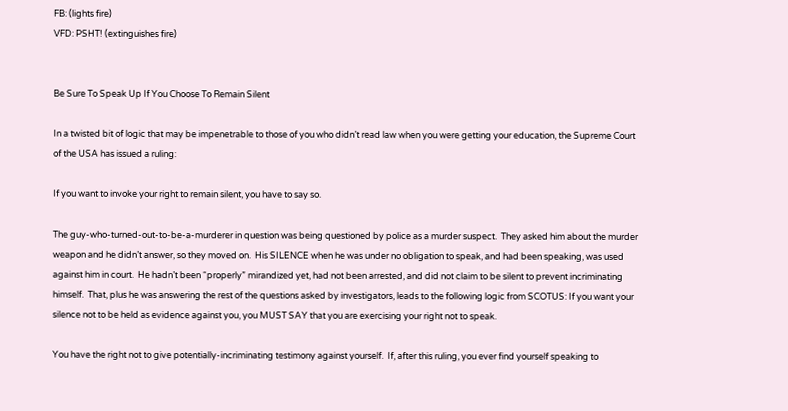FB: (lights fire)
VFD: PSHT! (extinguishes fire)


Be Sure To Speak Up If You Choose To Remain Silent

In a twisted bit of logic that may be impenetrable to those of you who didn’t read law when you were getting your education, the Supreme Court of the USA has issued a ruling:

If you want to invoke your right to remain silent, you have to say so.

The guy-who-turned-out-to-be-a-murderer in question was being questioned by police as a murder suspect.  They asked him about the murder weapon and he didn’t answer, so they moved on.  His SILENCE when he was under no obligation to speak, and had been speaking, was used against him in court.  He hadn’t been “properly” mirandized yet, had not been arrested, and did not claim to be silent to prevent incriminating himself.  That, plus he was answering the rest of the questions asked by investigators, leads to the following logic from SCOTUS: If you want your silence not to be held as evidence against you, you MUST SAY that you are exercising your right not to speak.

You have the right not to give potentially-incriminating testimony against yourself.  If, after this ruling, you ever find yourself speaking to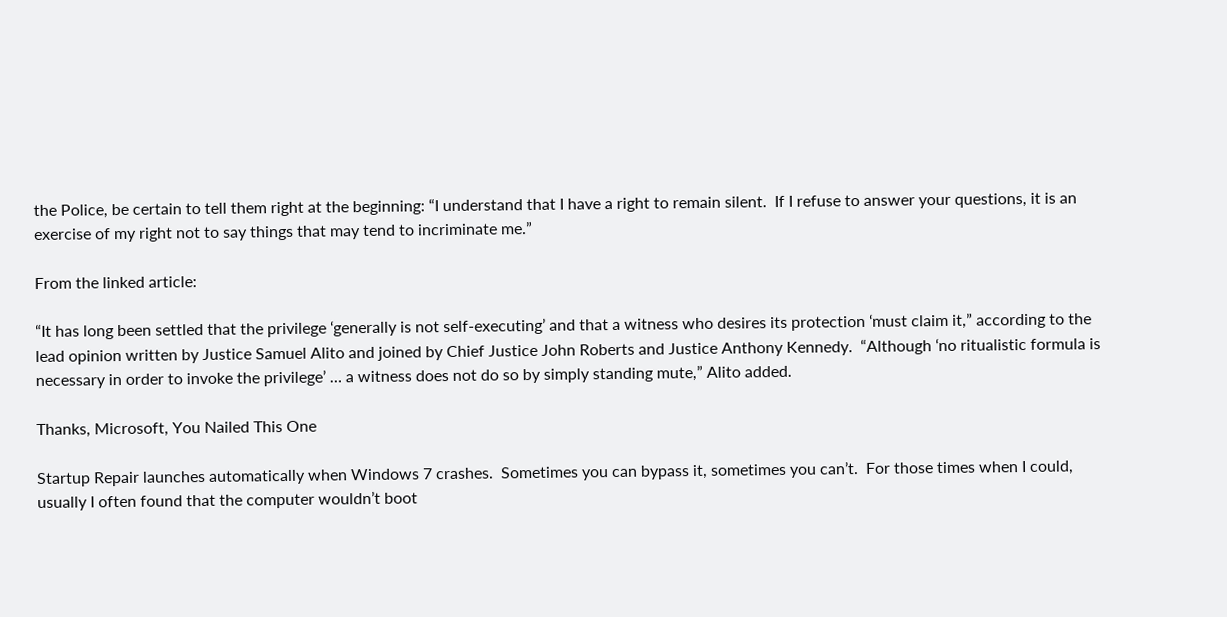the Police, be certain to tell them right at the beginning: “I understand that I have a right to remain silent.  If I refuse to answer your questions, it is an exercise of my right not to say things that may tend to incriminate me.”

From the linked article:

“It has long been settled that the privilege ‘generally is not self-executing’ and that a witness who desires its protection ‘must claim it,” according to the lead opinion written by Justice Samuel Alito and joined by Chief Justice John Roberts and Justice Anthony Kennedy.  “Although ‘no ritualistic formula is necessary in order to invoke the privilege’ … a witness does not do so by simply standing mute,” Alito added.

Thanks, Microsoft, You Nailed This One

Startup Repair launches automatically when Windows 7 crashes.  Sometimes you can bypass it, sometimes you can’t.  For those times when I could, usually I often found that the computer wouldn’t boot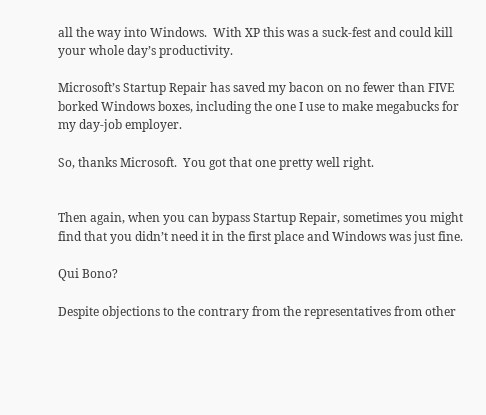all the way into Windows.  With XP this was a suck-fest and could kill your whole day’s productivity.

Microsoft’s Startup Repair has saved my bacon on no fewer than FIVE borked Windows boxes, including the one I use to make megabucks for my day-job employer.

So, thanks Microsoft.  You got that one pretty well right.


Then again, when you can bypass Startup Repair, sometimes you might find that you didn’t need it in the first place and Windows was just fine.

Qui Bono?

Despite objections to the contrary from the representatives from other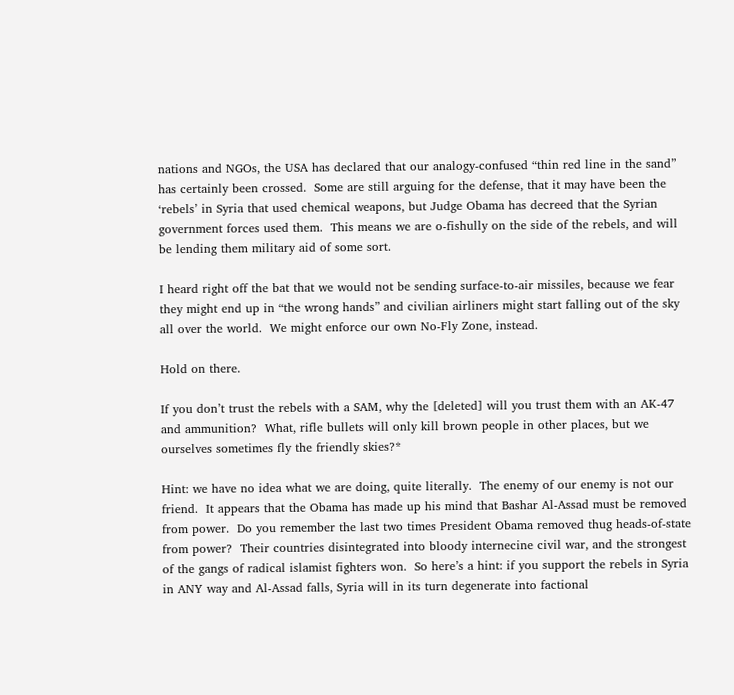nations and NGOs, the USA has declared that our analogy-confused “thin red line in the sand” has certainly been crossed.  Some are still arguing for the defense, that it may have been the ‘rebels’ in Syria that used chemical weapons, but Judge Obama has decreed that the Syrian government forces used them.  This means we are o-fishully on the side of the rebels, and will be lending them military aid of some sort.

I heard right off the bat that we would not be sending surface-to-air missiles, because we fear they might end up in “the wrong hands” and civilian airliners might start falling out of the sky all over the world.  We might enforce our own No-Fly Zone, instead.

Hold on there.

If you don’t trust the rebels with a SAM, why the [deleted] will you trust them with an AK-47 and ammunition?  What, rifle bullets will only kill brown people in other places, but we ourselves sometimes fly the friendly skies?*

Hint: we have no idea what we are doing, quite literally.  The enemy of our enemy is not our friend.  It appears that the Obama has made up his mind that Bashar Al-Assad must be removed from power.  Do you remember the last two times President Obama removed thug heads-of-state from power?  Their countries disintegrated into bloody internecine civil war, and the strongest of the gangs of radical islamist fighters won.  So here’s a hint: if you support the rebels in Syria in ANY way and Al-Assad falls, Syria will in its turn degenerate into factional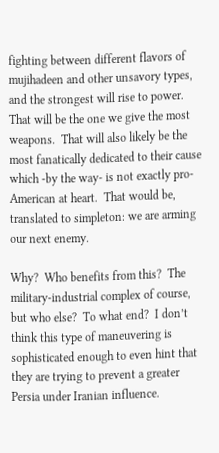fighting between different flavors of mujihadeen and other unsavory types, and the strongest will rise to power.  That will be the one we give the most weapons.  That will also likely be the most fanatically dedicated to their cause which -by the way- is not exactly pro-American at heart.  That would be, translated to simpleton: we are arming our next enemy.

Why?  Who benefits from this?  The military-industrial complex of course, but who else?  To what end?  I don’t think this type of maneuvering is sophisticated enough to even hint that they are trying to prevent a greater Persia under Iranian influence.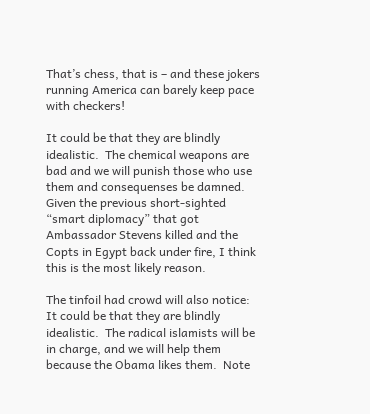That’s chess, that is – and these jokers running America can barely keep pace with checkers!

It could be that they are blindly idealistic.  The chemical weapons are bad and we will punish those who use them and consequenses be damned.  Given the previous short-sighted “smart diplomacy” that got Ambassador Stevens killed and the Copts in Egypt back under fire, I think this is the most likely reason.

The tinfoil had crowd will also notice: It could be that they are blindly idealistic.  The radical islamists will be in charge, and we will help them because the Obama likes them.  Note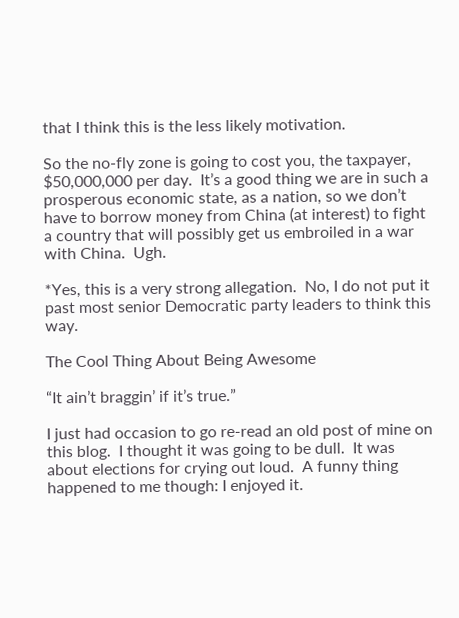that I think this is the less likely motivation.

So the no-fly zone is going to cost you, the taxpayer, $50,000,000 per day.  It’s a good thing we are in such a prosperous economic state, as a nation, so we don’t have to borrow money from China (at interest) to fight a country that will possibly get us embroiled in a war with China.  Ugh.

*Yes, this is a very strong allegation.  No, I do not put it past most senior Democratic party leaders to think this way.

The Cool Thing About Being Awesome

“It ain’t braggin’ if it’s true.”

I just had occasion to go re-read an old post of mine on this blog.  I thought it was going to be dull.  It was about elections for crying out loud.  A funny thing happened to me though: I enjoyed it.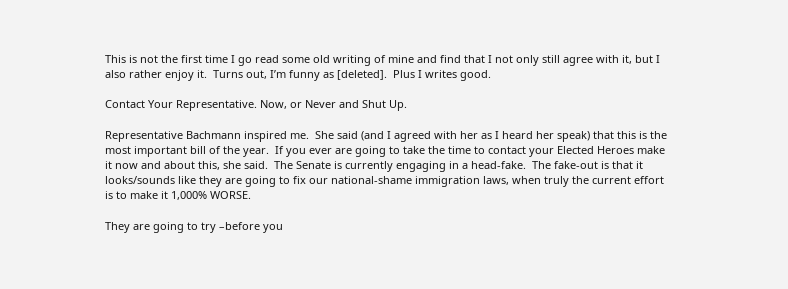This is not the first time I go read some old writing of mine and find that I not only still agree with it, but I also rather enjoy it.  Turns out, I’m funny as [deleted].  Plus I writes good.

Contact Your Representative. Now, or Never and Shut Up.

Representative Bachmann inspired me.  She said (and I agreed with her as I heard her speak) that this is the most important bill of the year.  If you ever are going to take the time to contact your Elected Heroes make it now and about this, she said.  The Senate is currently engaging in a head-fake.  The fake-out is that it looks/sounds like they are going to fix our national-shame immigration laws, when truly the current effort is to make it 1,000% WORSE.

They are going to try –before you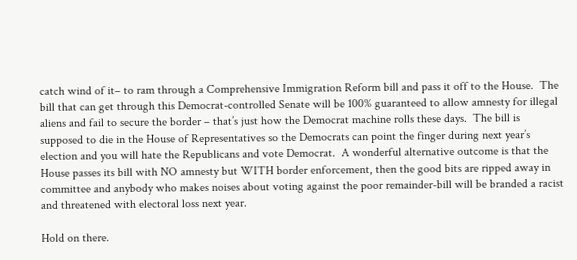catch wind of it– to ram through a Comprehensive Immigration Reform bill and pass it off to the House.  The bill that can get through this Democrat-controlled Senate will be 100% guaranteed to allow amnesty for illegal aliens and fail to secure the border – that’s just how the Democrat machine rolls these days.  The bill is supposed to die in the House of Representatives so the Democrats can point the finger during next year’s election and you will hate the Republicans and vote Democrat.  A wonderful alternative outcome is that the House passes its bill with NO amnesty but WITH border enforcement, then the good bits are ripped away in committee and anybody who makes noises about voting against the poor remainder-bill will be branded a racist and threatened with electoral loss next year.

Hold on there.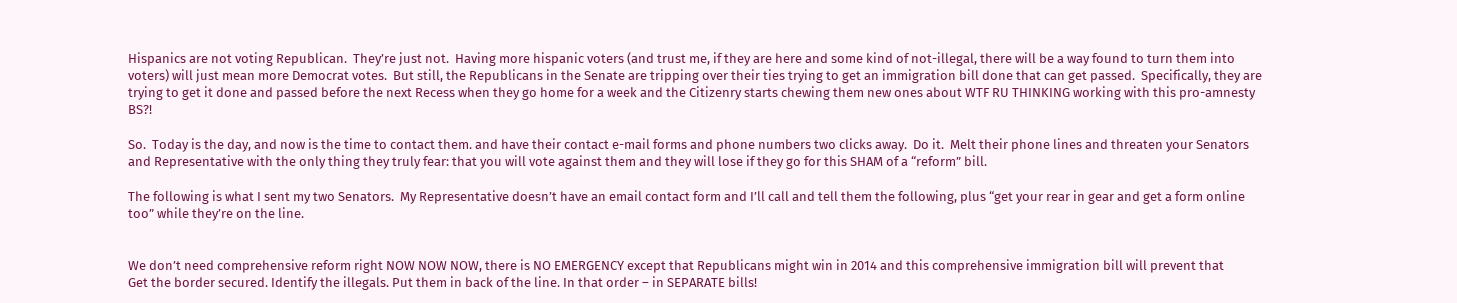Hispanics are not voting Republican.  They’re just not.  Having more hispanic voters (and trust me, if they are here and some kind of not-illegal, there will be a way found to turn them into voters) will just mean more Democrat votes.  But still, the Republicans in the Senate are tripping over their ties trying to get an immigration bill done that can get passed.  Specifically, they are trying to get it done and passed before the next Recess when they go home for a week and the Citizenry starts chewing them new ones about WTF RU THINKING working with this pro-amnesty BS?!

So.  Today is the day, and now is the time to contact them. and have their contact e-mail forms and phone numbers two clicks away.  Do it.  Melt their phone lines and threaten your Senators and Representative with the only thing they truly fear: that you will vote against them and they will lose if they go for this SHAM of a “reform” bill.

The following is what I sent my two Senators.  My Representative doesn’t have an email contact form and I’ll call and tell them the following, plus “get your rear in gear and get a form online too” while they’re on the line.


We don’t need comprehensive reform right NOW NOW NOW, there is NO EMERGENCY except that Republicans might win in 2014 and this comprehensive immigration bill will prevent that
Get the border secured. Identify the illegals. Put them in back of the line. In that order – in SEPARATE bills!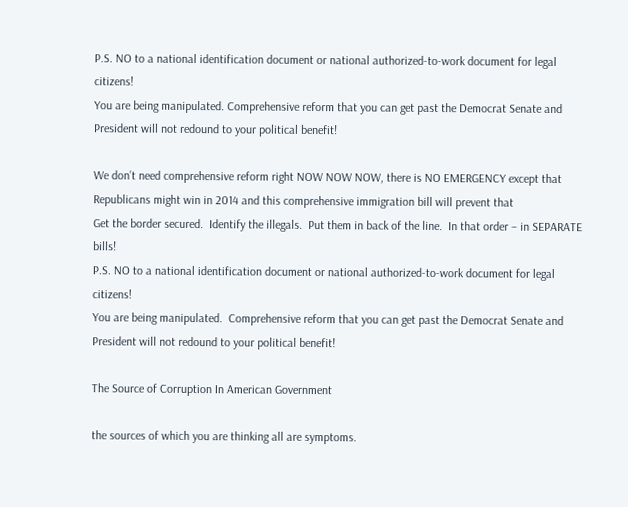P.S. NO to a national identification document or national authorized-to-work document for legal citizens!
You are being manipulated. Comprehensive reform that you can get past the Democrat Senate and President will not redound to your political benefit!

We don’t need comprehensive reform right NOW NOW NOW, there is NO EMERGENCY except that Republicans might win in 2014 and this comprehensive immigration bill will prevent that
Get the border secured.  Identify the illegals.  Put them in back of the line.  In that order – in SEPARATE bills!
P.S. NO to a national identification document or national authorized-to-work document for legal citizens!
You are being manipulated.  Comprehensive reform that you can get past the Democrat Senate and President will not redound to your political benefit!

The Source of Corruption In American Government

the sources of which you are thinking all are symptoms.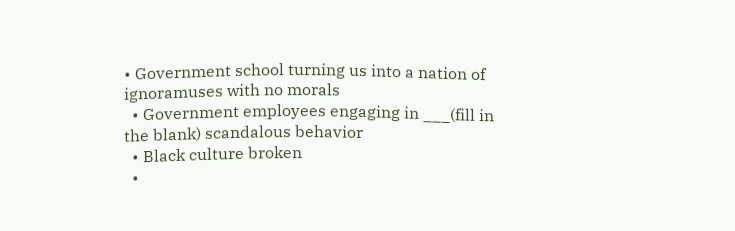• Government school turning us into a nation of ignoramuses with no morals
  • Government employees engaging in ___(fill in the blank) scandalous behavior
  • Black culture broken
  •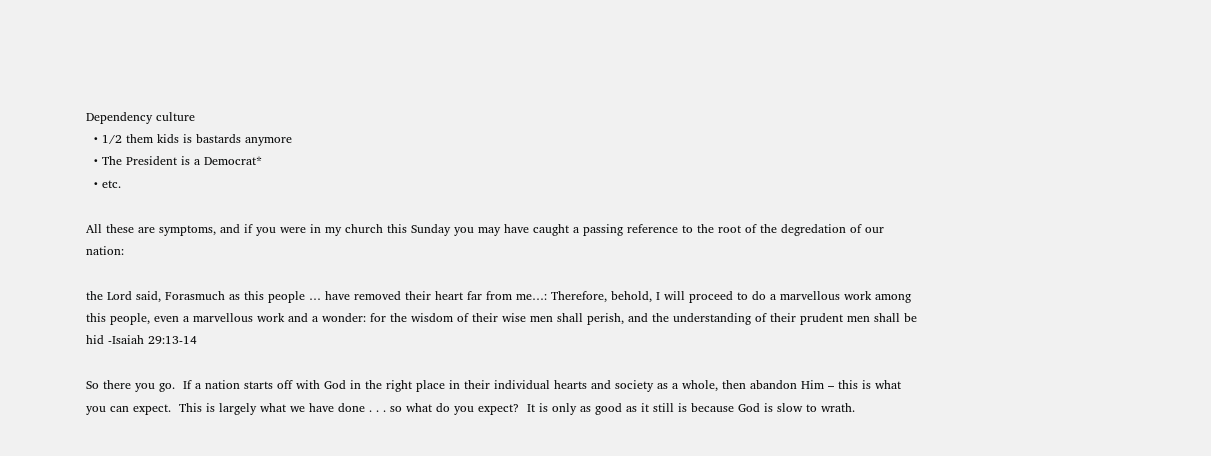Dependency culture
  • 1/2 them kids is bastards anymore
  • The President is a Democrat*
  • etc.

All these are symptoms, and if you were in my church this Sunday you may have caught a passing reference to the root of the degredation of our nation:

the Lord said, Forasmuch as this people … have removed their heart far from me…: Therefore, behold, I will proceed to do a marvellous work among this people, even a marvellous work and a wonder: for the wisdom of their wise men shall perish, and the understanding of their prudent men shall be hid -Isaiah 29:13-14

So there you go.  If a nation starts off with God in the right place in their individual hearts and society as a whole, then abandon Him – this is what you can expect.  This is largely what we have done . . . so what do you expect?  It is only as good as it still is because God is slow to wrath.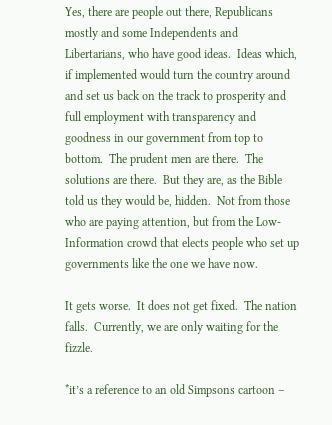Yes, there are people out there, Republicans mostly and some Independents and Libertarians, who have good ideas.  Ideas which, if implemented would turn the country around and set us back on the track to prosperity and full employment with transparency and goodness in our government from top to bottom.  The prudent men are there.  The solutions are there.  But they are, as the Bible told us they would be, hidden.  Not from those who are paying attention, but from the Low-Information crowd that elects people who set up governments like the one we have now.

It gets worse.  It does not get fixed.  The nation falls.  Currently, we are only waiting for the fizzle.

*it’s a reference to an old Simpsons cartoon –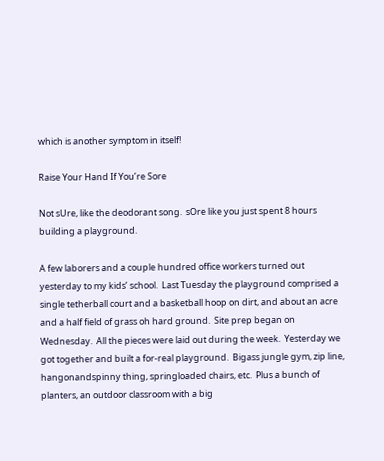which is another symptom in itself!

Raise Your Hand If You’re Sore

Not sUre, like the deodorant song.  sOre like you just spent 8 hours building a playground.

A few laborers and a couple hundred office workers turned out yesterday to my kids’ school.  Last Tuesday the playground comprised a single tetherball court and a basketball hoop on dirt, and about an acre and a half field of grass oh hard ground.  Site prep began on Wednesday.  All the pieces were laid out during the week.  Yesterday we got together and built a for-real playground.  Bigass jungle gym, zip line, hangonandspinny thing, springloaded chairs, etc.  Plus a bunch of planters, an outdoor classroom with a big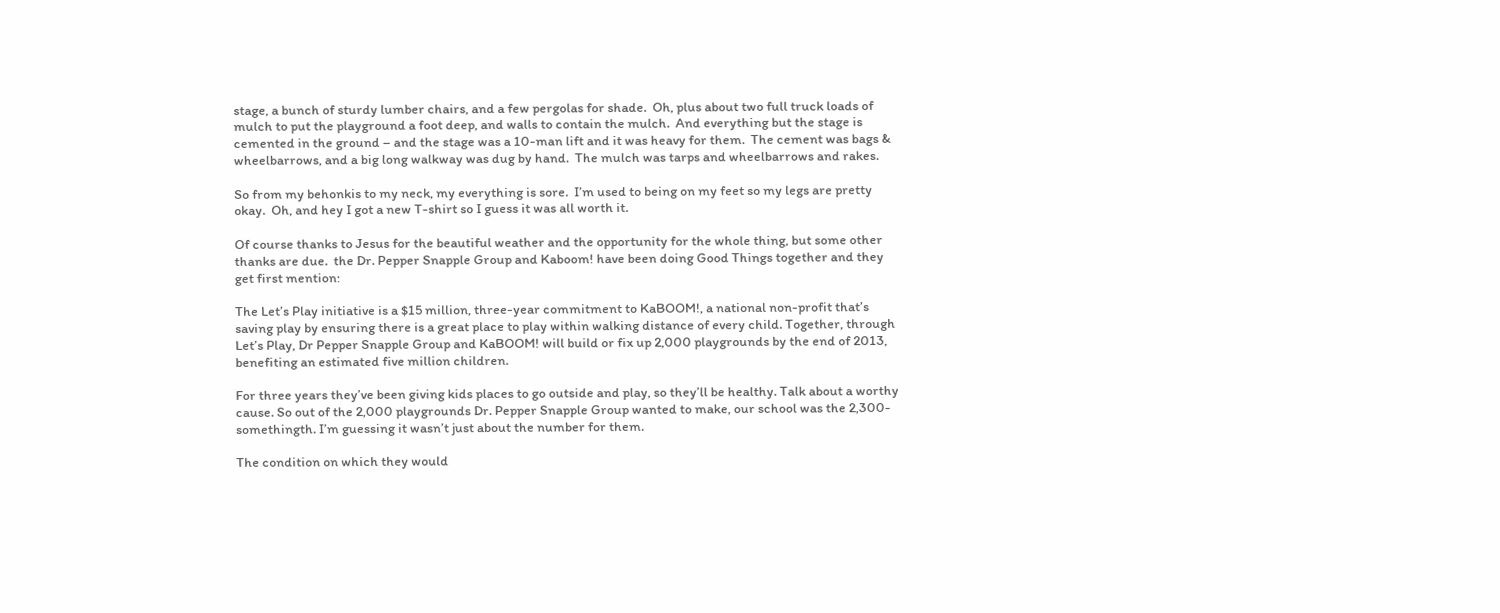stage, a bunch of sturdy lumber chairs, and a few pergolas for shade.  Oh, plus about two full truck loads of mulch to put the playground a foot deep, and walls to contain the mulch.  And everything but the stage is cemented in the ground – and the stage was a 10-man lift and it was heavy for them.  The cement was bags & wheelbarrows, and a big long walkway was dug by hand.  The mulch was tarps and wheelbarrows and rakes.

So from my behonkis to my neck, my everything is sore.  I’m used to being on my feet so my legs are pretty okay.  Oh, and hey I got a new T-shirt so I guess it was all worth it.

Of course thanks to Jesus for the beautiful weather and the opportunity for the whole thing, but some other thanks are due.  the Dr. Pepper Snapple Group and Kaboom! have been doing Good Things together and they get first mention:

The Let’s Play initiative is a $15 million, three-year commitment to KaBOOM!, a national non-profit that’s saving play by ensuring there is a great place to play within walking distance of every child. Together, through Let’s Play, Dr Pepper Snapple Group and KaBOOM! will build or fix up 2,000 playgrounds by the end of 2013, benefiting an estimated five million children.

For three years they’ve been giving kids places to go outside and play, so they’ll be healthy. Talk about a worthy cause. So out of the 2,000 playgrounds Dr. Pepper Snapple Group wanted to make, our school was the 2,300-somethingth. I’m guessing it wasn’t just about the number for them.

The condition on which they would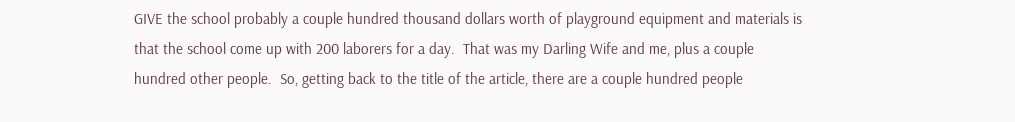GIVE the school probably a couple hundred thousand dollars worth of playground equipment and materials is that the school come up with 200 laborers for a day.  That was my Darling Wife and me, plus a couple hundred other people.  So, getting back to the title of the article, there are a couple hundred people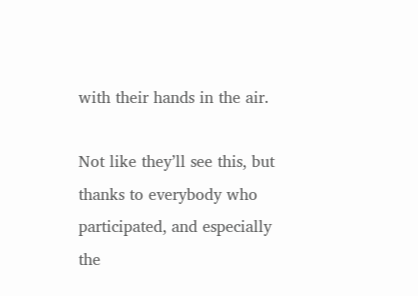with their hands in the air.

Not like they’ll see this, but thanks to everybody who participated, and especially the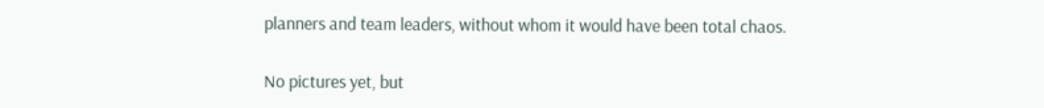planners and team leaders, without whom it would have been total chaos.

No pictures yet, but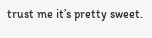trust me it’s pretty sweet.